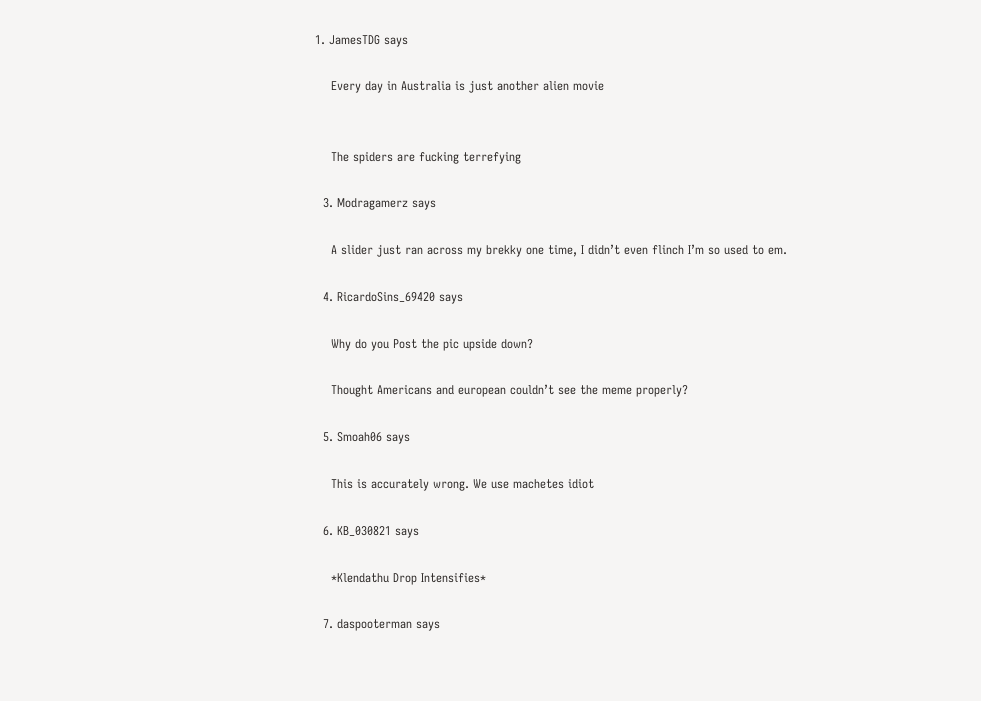1. JamesTDG says

    Every day in Australia is just another alien movie


    The spiders are fucking terrefying

  3. Modragamerz says

    A slider just ran across my brekky one time, I didn’t even flinch I’m so used to em.

  4. RicardoSins_69420 says

    Why do you Post the pic upside down?

    Thought Americans and european couldn’t see the meme properly?

  5. Smoah06 says

    This is accurately wrong. We use machetes idiot

  6. KB_030821 says

    *Klendathu Drop Intensifies*

  7. daspooterman says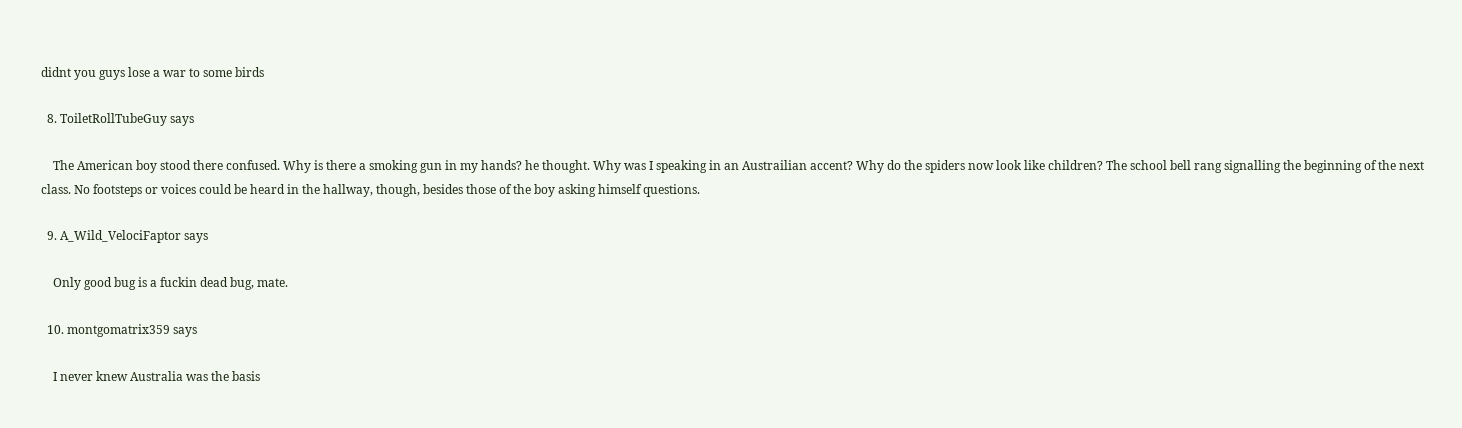didnt you guys lose a war to some birds

  8. ToiletRollTubeGuy says

    The American boy stood there confused. Why is there a smoking gun in my hands? he thought. Why was I speaking in an Austrailian accent? Why do the spiders now look like children? The school bell rang signalling the beginning of the next class. No footsteps or voices could be heard in the hallway, though, besides those of the boy asking himself questions.

  9. A_Wild_VelociFaptor says

    Only good bug is a fuckin dead bug, mate.

  10. montgomatrix359 says

    I never knew Australia was the basis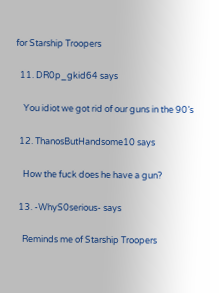for Starship Troopers

  11. DR0p_gkid64 says

    You idiot we got rid of our guns in the 90’s

  12. ThanosButHandsome10 says

    How the fuck does he have a gun?

  13. -WhyS0serious- says

    Reminds me of Starship Troopers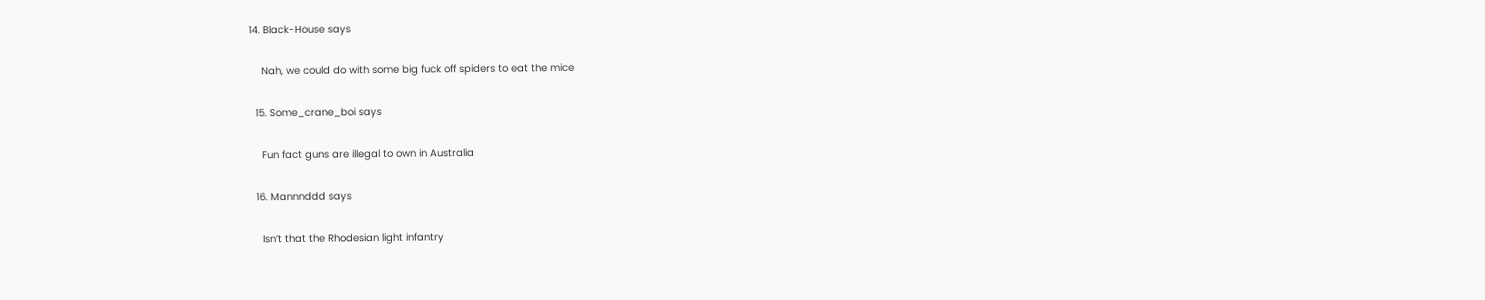14. Black-House says

    Nah, we could do with some big fuck off spiders to eat the mice

  15. Some_crane_boi says

    Fun fact guns are illegal to own in Australia

  16. Mannnddd says

    Isn’t that the Rhodesian light infantry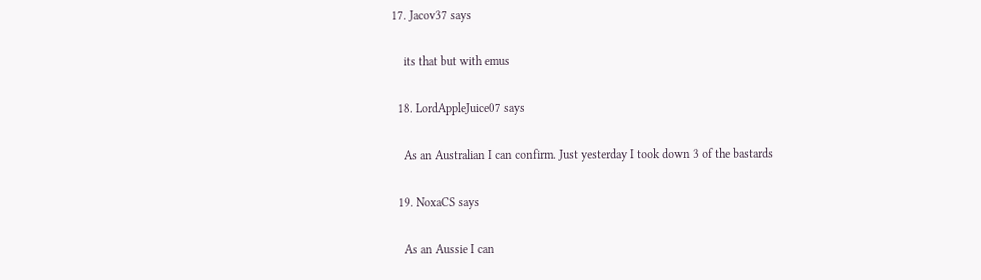17. Jacov37 says

    its that but with emus

  18. LordAppleJuice07 says

    As an Australian I can confirm. Just yesterday I took down 3 of the bastards

  19. NoxaCS says

    As an Aussie I can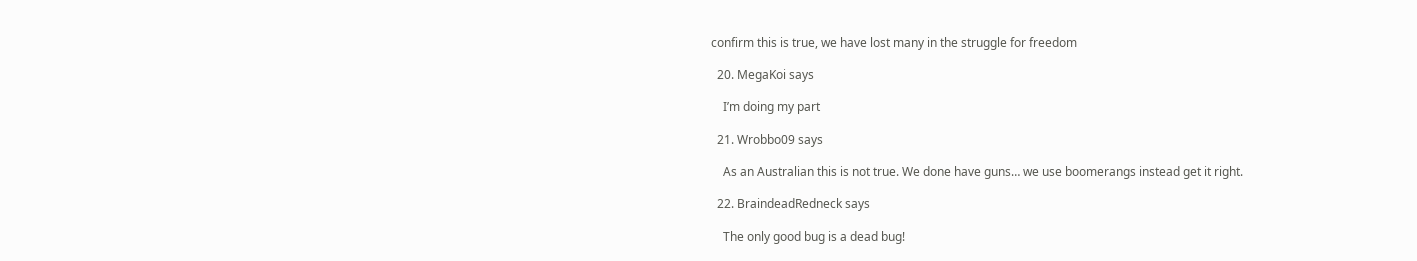confirm this is true, we have lost many in the struggle for freedom

  20. MegaKoi says

    I’m doing my part

  21. Wrobbo09 says

    As an Australian this is not true. We done have guns… we use boomerangs instead get it right.

  22. BraindeadRedneck says

    The only good bug is a dead bug!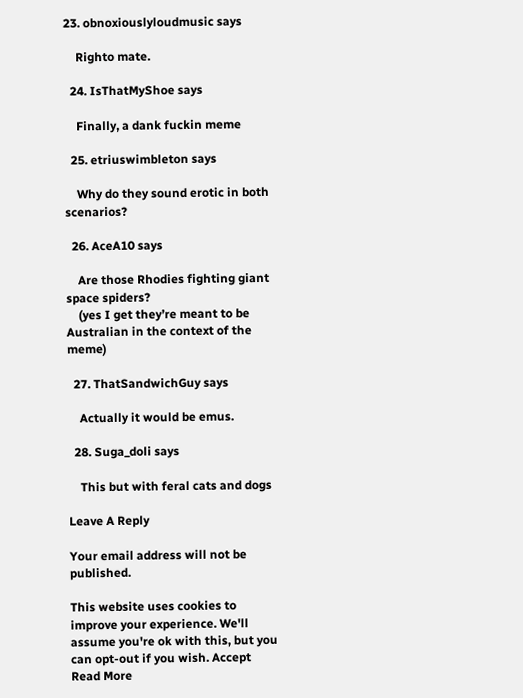23. obnoxiouslyloudmusic says

    Righto mate.

  24. IsThatMyShoe says

    Finally, a dank fuckin meme

  25. etriuswimbleton says

    Why do they sound erotic in both scenarios?

  26. AceA10 says

    Are those Rhodies fighting giant space spiders?
    (yes I get they’re meant to be Australian in the context of the meme)

  27. ThatSandwichGuy says

    Actually it would be emus.

  28. Suga_doli says

    This but with feral cats and dogs

Leave A Reply

Your email address will not be published.

This website uses cookies to improve your experience. We'll assume you're ok with this, but you can opt-out if you wish. Accept Read More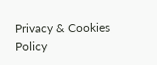Privacy & Cookies Policy